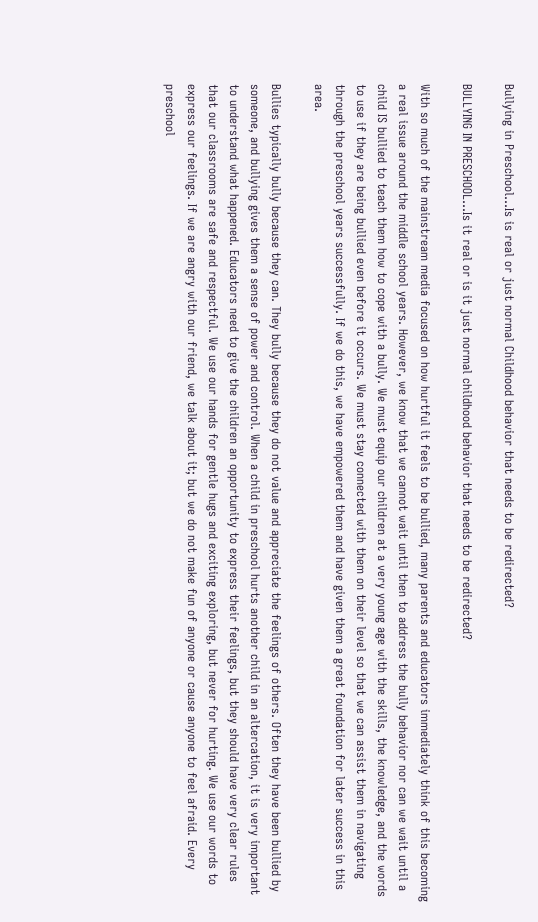Bullying in Preschool…Is is real or just normal Childhood behavior that needs to be redirected?

BULLYING IN PRESCHOOL…Is it real or is it just normal childhood behavior that needs to be redirected?

With so much of the mainstream media focused on how hurtful it feels to be bullied, many parents and educators immediately think of this becoming a real issue around the middle school years. However, we know that we cannot wait until then to address the bully behavior nor can we wait until a child IS bullied to teach them how to cope with a bully. We must equip our children at a very young age with the skills, the knowledge, and the words to use if they are being bullied even before it occurs. We must stay connected with them on their level so that we can assist them in navigating through the preschool years successfully. If we do this, we have empowered them and have given them a great foundation for later success in this area.

Bullies typically bully because they can. They bully because they do not value and appreciate the feelings of others. Often they have been bullied by someone, and bullying gives them a sense of power and control. When a child in preschool hurts another child in an altercation, it is very important to understand what happened. Educators need to give the children an opportunity to express their feelings, but they should have very clear rules that our classrooms are safe and respectful. We use our hands for gentle hugs and exciting exploring, but never for hurting. We use our words to express our feelings. If we are angry with our friend, we talk about it; but we do not make fun of anyone or cause anyone to feel afraid. Every preschool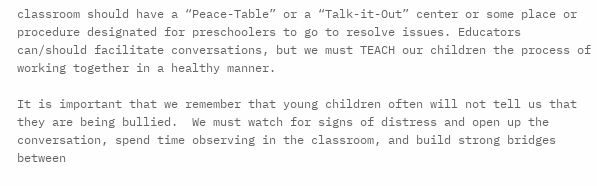classroom should have a “Peace-Table” or a “Talk-it-Out” center or some place or procedure designated for preschoolers to go to resolve issues. Educators can/should facilitate conversations, but we must TEACH our children the process of working together in a healthy manner.

It is important that we remember that young children often will not tell us that they are being bullied.  We must watch for signs of distress and open up the conversation, spend time observing in the classroom, and build strong bridges between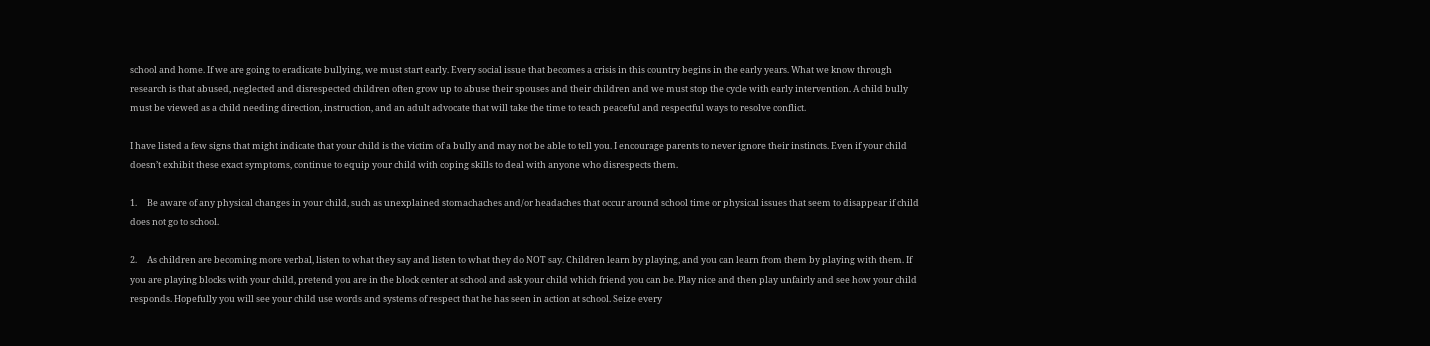school and home. If we are going to eradicate bullying, we must start early. Every social issue that becomes a crisis in this country begins in the early years. What we know through research is that abused, neglected and disrespected children often grow up to abuse their spouses and their children and we must stop the cycle with early intervention. A child bully must be viewed as a child needing direction, instruction, and an adult advocate that will take the time to teach peaceful and respectful ways to resolve conflict.

I have listed a few signs that might indicate that your child is the victim of a bully and may not be able to tell you. I encourage parents to never ignore their instincts. Even if your child doesn’t exhibit these exact symptoms, continue to equip your child with coping skills to deal with anyone who disrespects them.

1.     Be aware of any physical changes in your child, such as unexplained stomachaches and/or headaches that occur around school time or physical issues that seem to disappear if child does not go to school.

2.     As children are becoming more verbal, listen to what they say and listen to what they do NOT say. Children learn by playing, and you can learn from them by playing with them. If you are playing blocks with your child, pretend you are in the block center at school and ask your child which friend you can be. Play nice and then play unfairly and see how your child responds. Hopefully you will see your child use words and systems of respect that he has seen in action at school. Seize every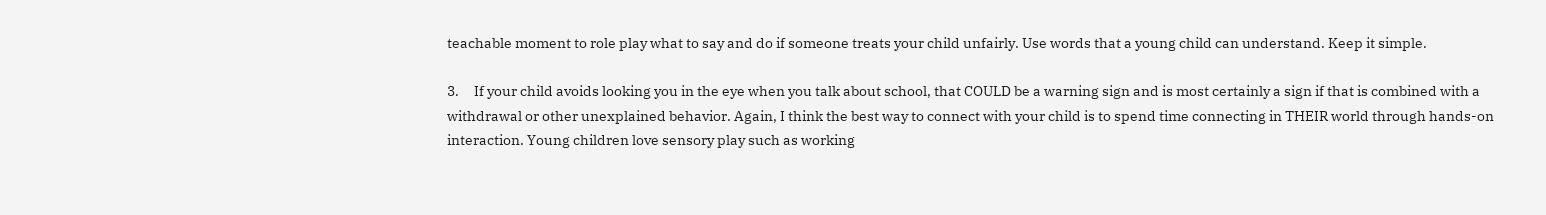teachable moment to role play what to say and do if someone treats your child unfairly. Use words that a young child can understand. Keep it simple.

3.     If your child avoids looking you in the eye when you talk about school, that COULD be a warning sign and is most certainly a sign if that is combined with a withdrawal or other unexplained behavior. Again, I think the best way to connect with your child is to spend time connecting in THEIR world through hands-on interaction. Young children love sensory play such as working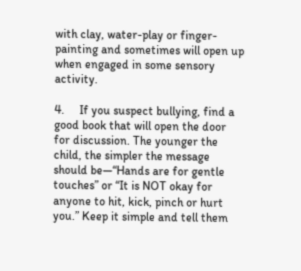with clay, water-play or finger-painting and sometimes will open up when engaged in some sensory activity.

4.     If you suspect bullying, find a good book that will open the door for discussion. The younger the child, the simpler the message should be—“Hands are for gentle touches” or “It is NOT okay for anyone to hit, kick, pinch or hurt you.” Keep it simple and tell them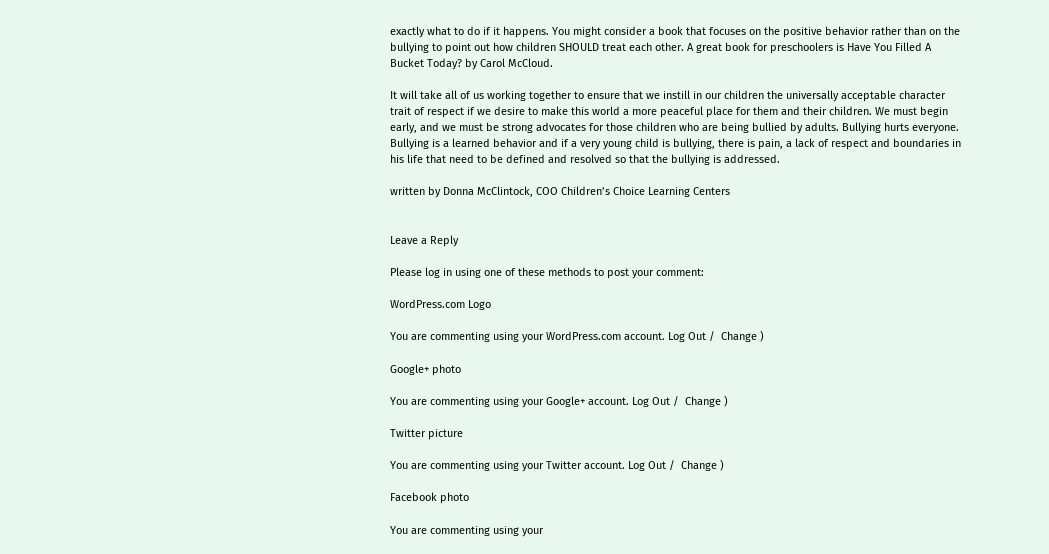exactly what to do if it happens. You might consider a book that focuses on the positive behavior rather than on the bullying to point out how children SHOULD treat each other. A great book for preschoolers is Have You Filled A Bucket Today? by Carol McCloud.

It will take all of us working together to ensure that we instill in our children the universally acceptable character trait of respect if we desire to make this world a more peaceful place for them and their children. We must begin early, and we must be strong advocates for those children who are being bullied by adults. Bullying hurts everyone. Bullying is a learned behavior and if a very young child is bullying, there is pain, a lack of respect and boundaries in his life that need to be defined and resolved so that the bullying is addressed.

written by Donna McClintock, COO Children’s Choice Learning Centers


Leave a Reply

Please log in using one of these methods to post your comment:

WordPress.com Logo

You are commenting using your WordPress.com account. Log Out /  Change )

Google+ photo

You are commenting using your Google+ account. Log Out /  Change )

Twitter picture

You are commenting using your Twitter account. Log Out /  Change )

Facebook photo

You are commenting using your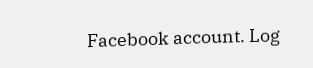Facebook account. Log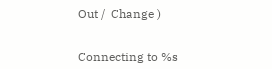Out /  Change )


Connecting to %s